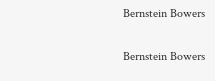Bernstein Bowers

Bernstein Bowers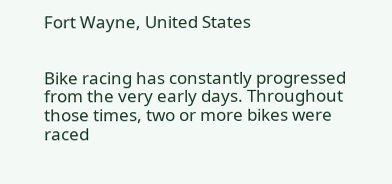Fort Wayne, United States


Bike racing has constantly progressed from the very early days. Throughout those times, two or more bikes were raced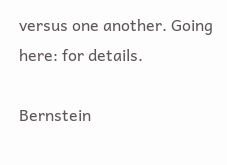versus one another. Going here: for details.

Bernstein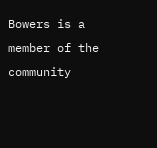Bowers is a member of the community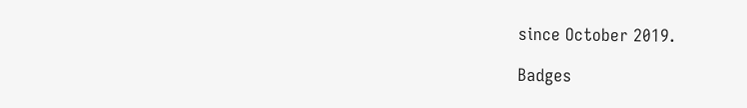since October 2019.

Badges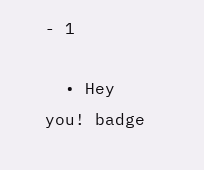- 1

  • Hey you! badge